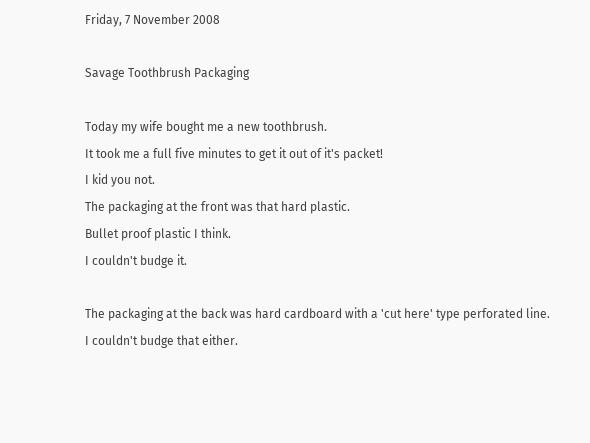Friday, 7 November 2008

Savage Toothbrush Packaging

Today my wife bought me a new toothbrush.
It took me a full five minutes to get it out of it's packet!
I kid you not.
The packaging at the front was that hard plastic.
Bullet proof plastic I think.
I couldn't budge it.

The packaging at the back was hard cardboard with a 'cut here' type perforated line.
I couldn't budge that either.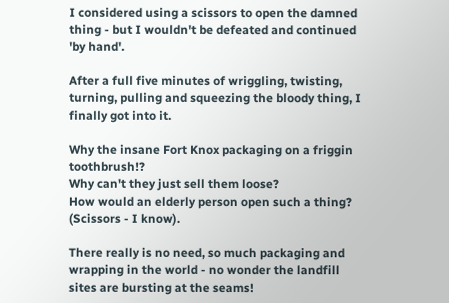I considered using a scissors to open the damned thing - but I wouldn't be defeated and continued 'by hand'.

After a full five minutes of wriggling, twisting, turning, pulling and squeezing the bloody thing, I finally got into it.

Why the insane Fort Knox packaging on a friggin toothbrush!?
Why can't they just sell them loose?
How would an elderly person open such a thing? (Scissors - I know).

There really is no need, so much packaging and wrapping in the world - no wonder the landfill sites are bursting at the seams!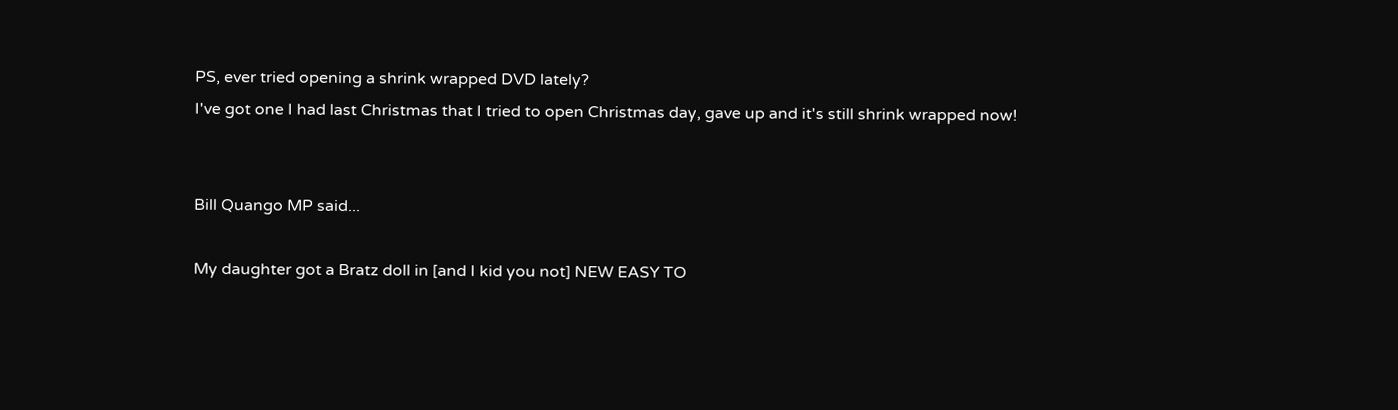PS, ever tried opening a shrink wrapped DVD lately?
I've got one I had last Christmas that I tried to open Christmas day, gave up and it's still shrink wrapped now!


Bill Quango MP said...

My daughter got a Bratz doll in [and I kid you not] NEW EASY TO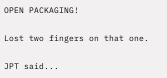OPEN PACKAGING!

Lost two fingers on that one.

JPT said...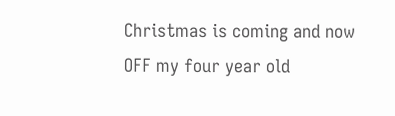Christmas is coming and now OFF my four year old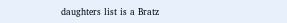daughters list is a Bratz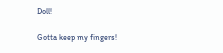Doll!

Gotta keep my fingers!